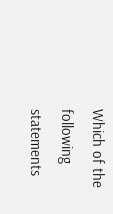Which of the following statements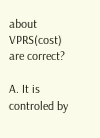about VPRS(cost) are correct?

A. It is controled by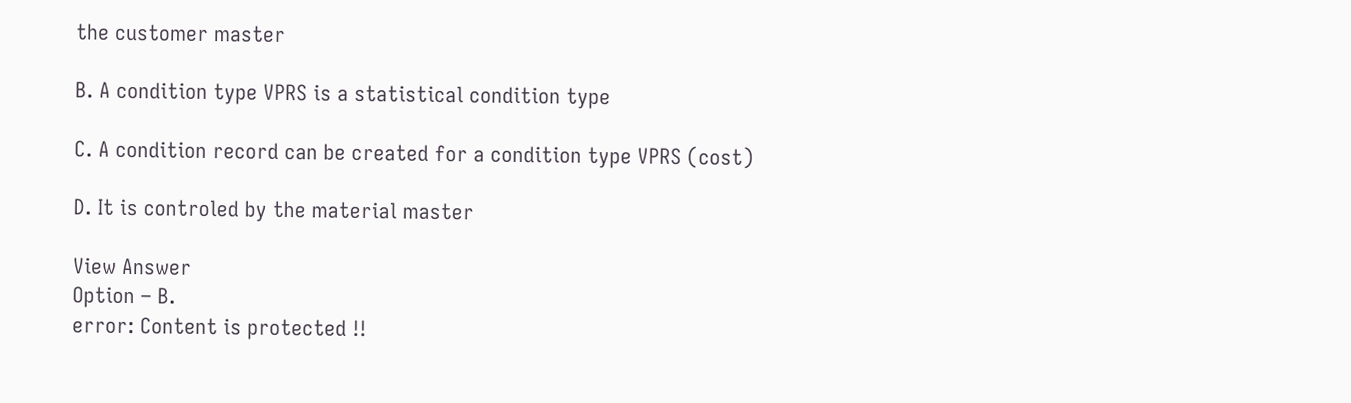the customer master

B. A condition type VPRS is a statistical condition type

C. A condition record can be created for a condition type VPRS (cost)

D. It is controled by the material master

View Answer
Option – B.
error: Content is protected !!